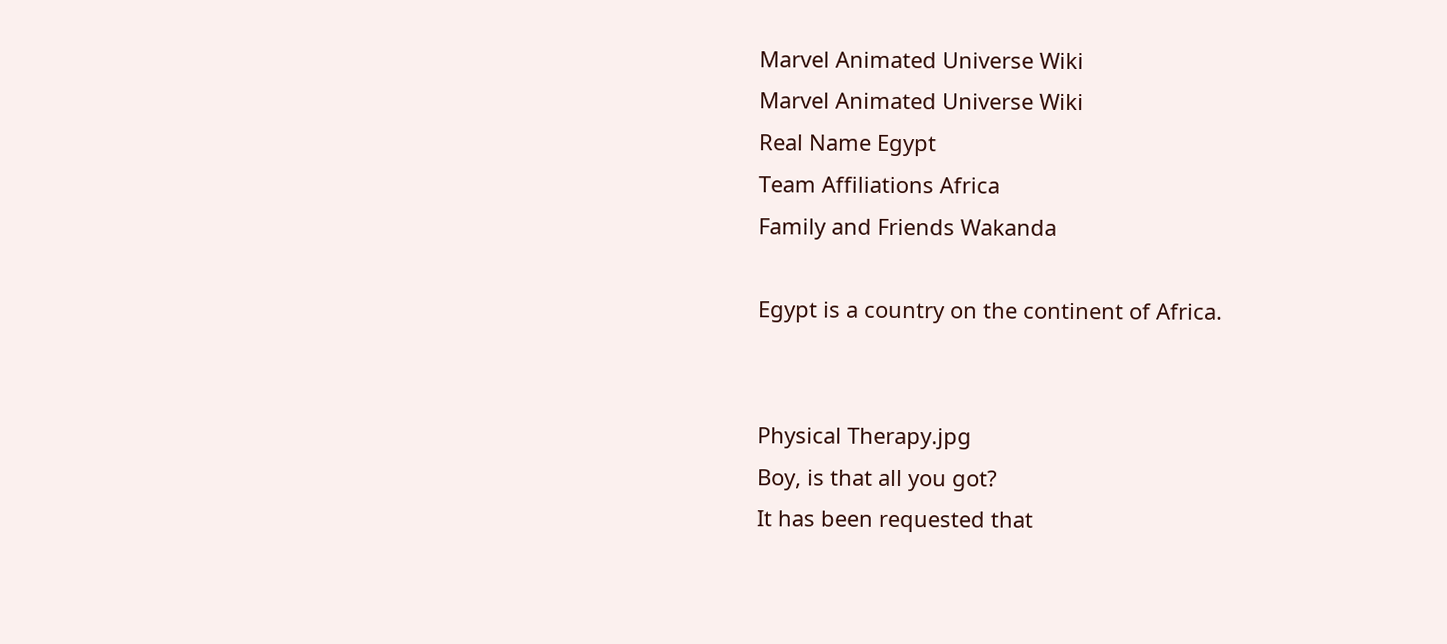Marvel Animated Universe Wiki
Marvel Animated Universe Wiki
Real Name Egypt
Team Affiliations Africa
Family and Friends Wakanda

Egypt is a country on the continent of Africa.


Physical Therapy.jpg
Boy, is that all you got?
It has been requested that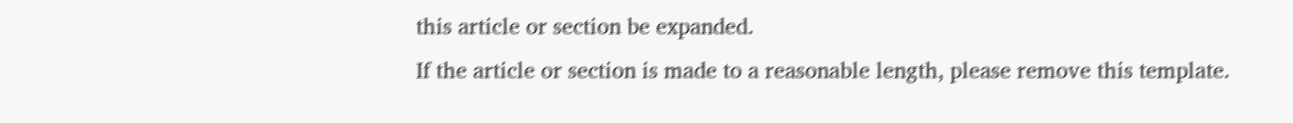this article or section be expanded.
If the article or section is made to a reasonable length, please remove this template.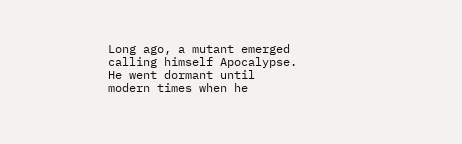Long ago, a mutant emerged calling himself Apocalypse. He went dormant until modern times when he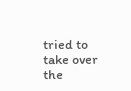tried to take over the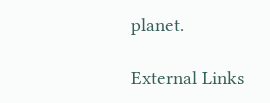planet.

External Links